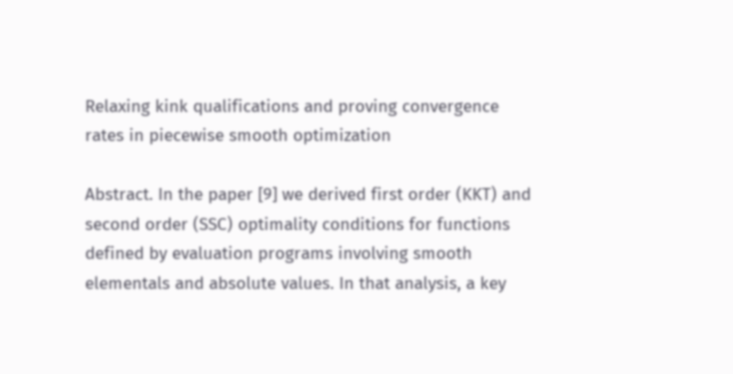Relaxing kink qualifications and proving convergence rates in piecewise smooth optimization

Abstract. In the paper [9] we derived first order (KKT) and second order (SSC) optimality conditions for functions defined by evaluation programs involving smooth elementals and absolute values. In that analysis, a key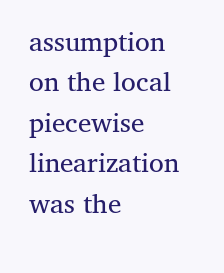assumption on the local piecewise linearization was the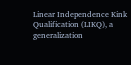Linear Independence Kink Qualification (LIKQ), a generalization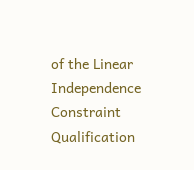of the Linear Independence Constraint Qualification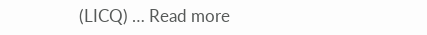(LICQ) … Read more